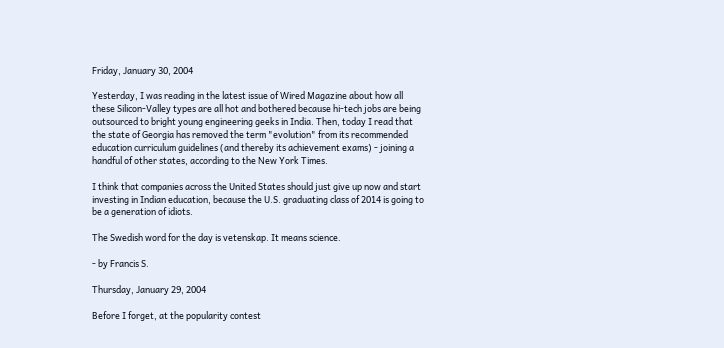Friday, January 30, 2004

Yesterday, I was reading in the latest issue of Wired Magazine about how all these Silicon-Valley types are all hot and bothered because hi-tech jobs are being outsourced to bright young engineering geeks in India. Then, today I read that the state of Georgia has removed the term "evolution" from its recommended education curriculum guidelines (and thereby its achievement exams) - joining a handful of other states, according to the New York Times.

I think that companies across the United States should just give up now and start investing in Indian education, because the U.S. graduating class of 2014 is going to be a generation of idiots.

The Swedish word for the day is vetenskap. It means science.

- by Francis S.

Thursday, January 29, 2004

Before I forget, at the popularity contest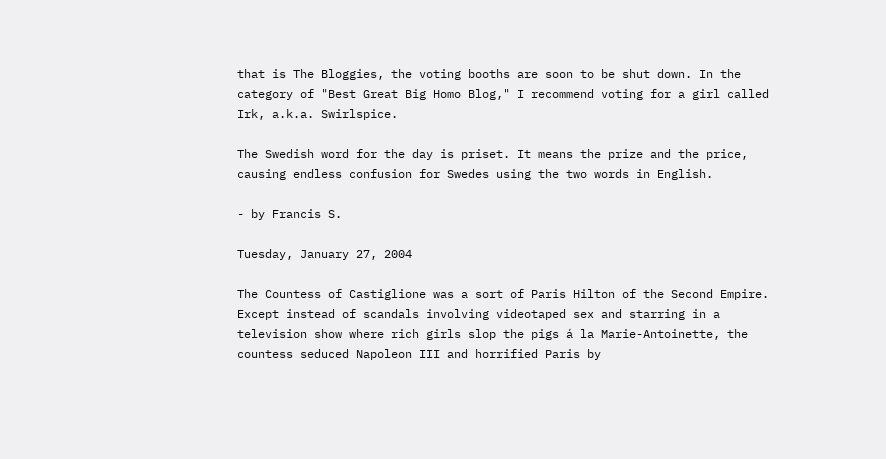that is The Bloggies, the voting booths are soon to be shut down. In the category of "Best Great Big Homo Blog," I recommend voting for a girl called Irk, a.k.a. Swirlspice.

The Swedish word for the day is priset. It means the prize and the price, causing endless confusion for Swedes using the two words in English.

- by Francis S.

Tuesday, January 27, 2004

The Countess of Castiglione was a sort of Paris Hilton of the Second Empire. Except instead of scandals involving videotaped sex and starring in a television show where rich girls slop the pigs á la Marie-Antoinette, the countess seduced Napoleon III and horrified Paris by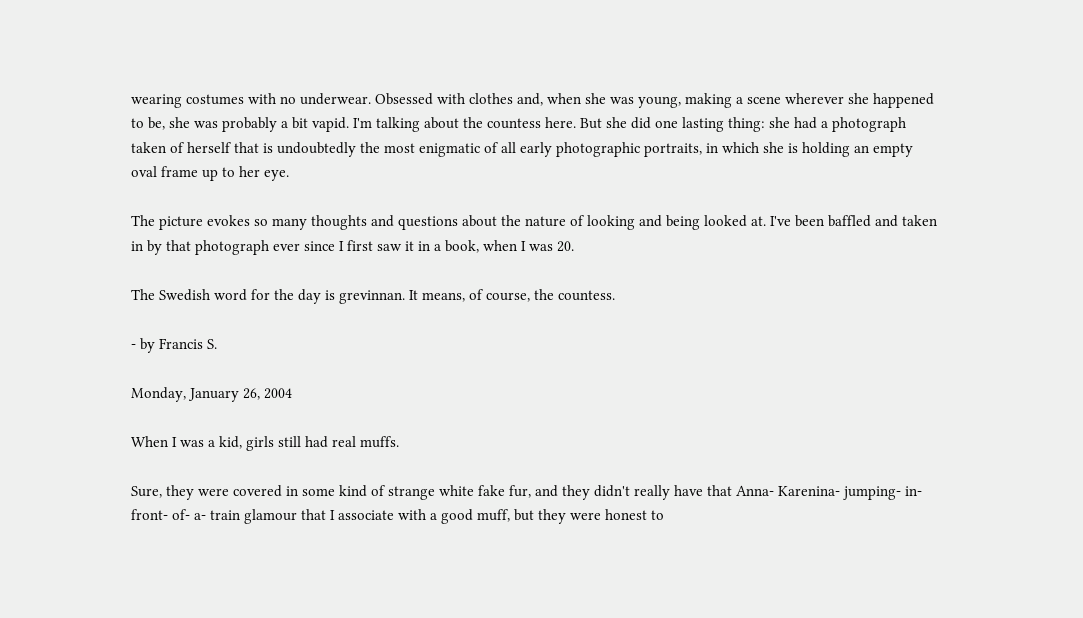wearing costumes with no underwear. Obsessed with clothes and, when she was young, making a scene wherever she happened to be, she was probably a bit vapid. I'm talking about the countess here. But she did one lasting thing: she had a photograph taken of herself that is undoubtedly the most enigmatic of all early photographic portraits, in which she is holding an empty oval frame up to her eye.

The picture evokes so many thoughts and questions about the nature of looking and being looked at. I've been baffled and taken in by that photograph ever since I first saw it in a book, when I was 20.

The Swedish word for the day is grevinnan. It means, of course, the countess.

- by Francis S.

Monday, January 26, 2004

When I was a kid, girls still had real muffs.

Sure, they were covered in some kind of strange white fake fur, and they didn't really have that Anna- Karenina- jumping- in- front- of- a- train glamour that I associate with a good muff, but they were honest to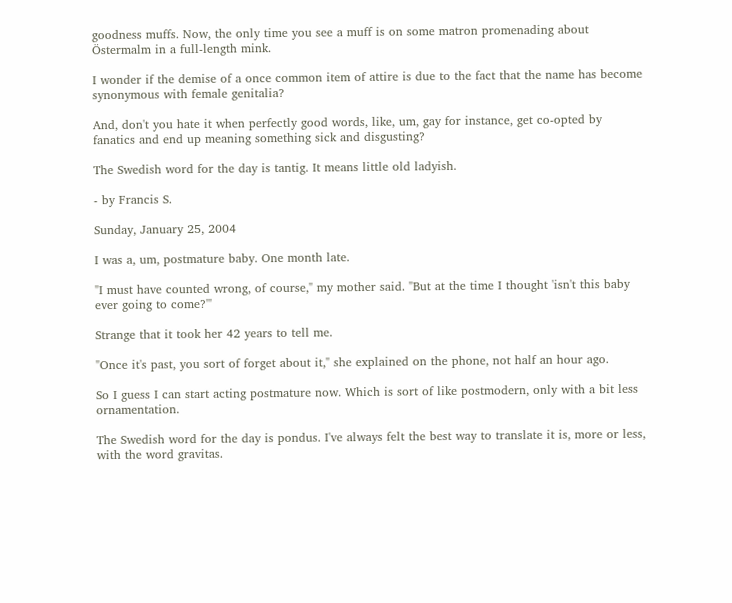goodness muffs. Now, the only time you see a muff is on some matron promenading about Östermalm in a full-length mink.

I wonder if the demise of a once common item of attire is due to the fact that the name has become synonymous with female genitalia?

And, don't you hate it when perfectly good words, like, um, gay for instance, get co-opted by fanatics and end up meaning something sick and disgusting?

The Swedish word for the day is tantig. It means little old ladyish.

- by Francis S.

Sunday, January 25, 2004

I was a, um, postmature baby. One month late.

"I must have counted wrong, of course," my mother said. "But at the time I thought 'isn't this baby ever going to come?'"

Strange that it took her 42 years to tell me.

"Once it's past, you sort of forget about it," she explained on the phone, not half an hour ago.

So I guess I can start acting postmature now. Which is sort of like postmodern, only with a bit less ornamentation.

The Swedish word for the day is pondus. I've always felt the best way to translate it is, more or less, with the word gravitas.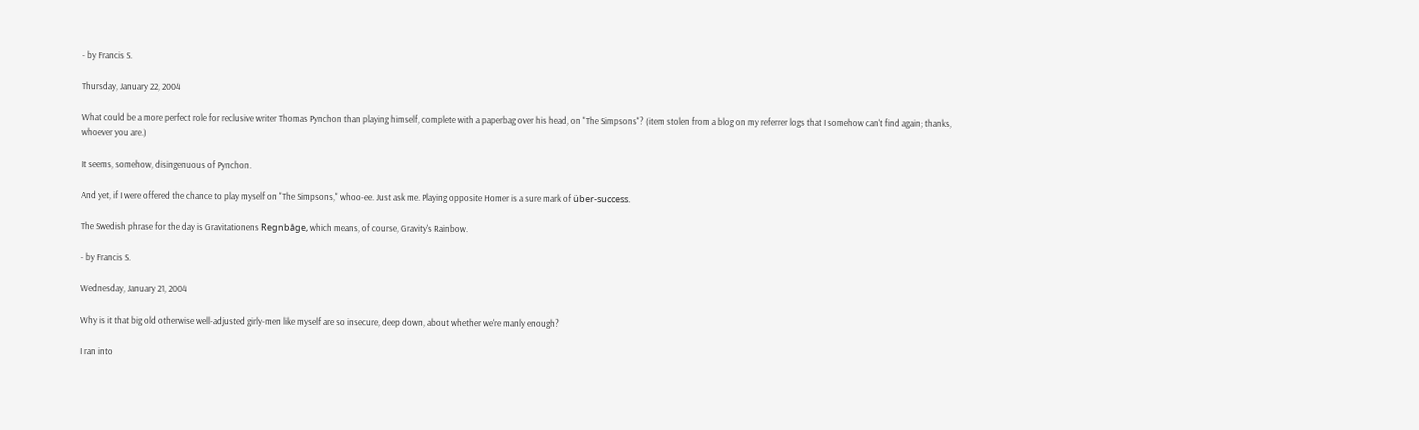- by Francis S.

Thursday, January 22, 2004

What could be a more perfect role for reclusive writer Thomas Pynchon than playing himself, complete with a paperbag over his head, on "The Simpsons"? (item stolen from a blog on my referrer logs that I somehow can't find again; thanks, whoever you are.)

It seems, somehow, disingenuous of Pynchon.

And yet, if I were offered the chance to play myself on "The Simpsons," whoo-ee. Just ask me. Playing opposite Homer is a sure mark of über-success.

The Swedish phrase for the day is Gravitationens Regnbåge, which means, of course, Gravity's Rainbow.

- by Francis S.

Wednesday, January 21, 2004

Why is it that big old otherwise well-adjusted girly-men like myself are so insecure, deep down, about whether we're manly enough?

I ran into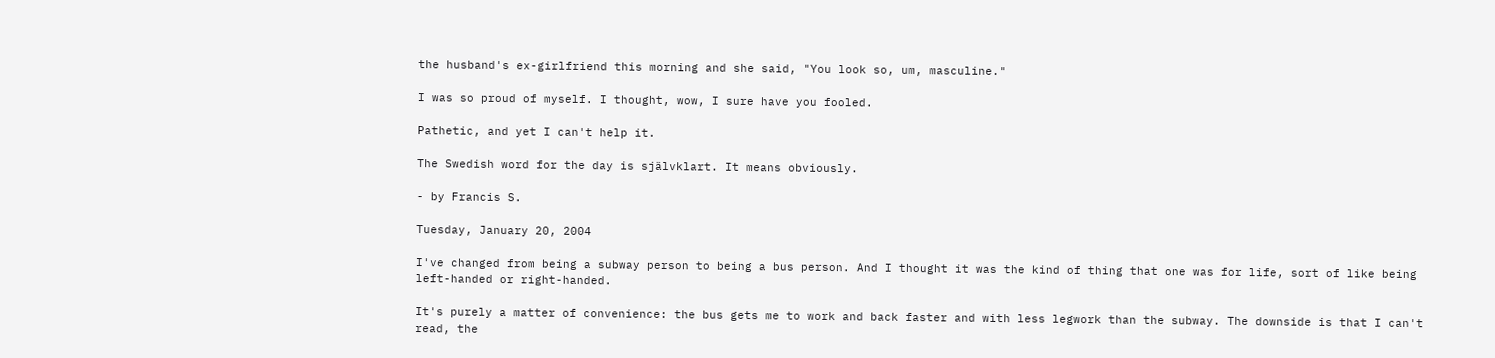the husband's ex-girlfriend this morning and she said, "You look so, um, masculine."

I was so proud of myself. I thought, wow, I sure have you fooled.

Pathetic, and yet I can't help it.

The Swedish word for the day is självklart. It means obviously.

- by Francis S.

Tuesday, January 20, 2004

I've changed from being a subway person to being a bus person. And I thought it was the kind of thing that one was for life, sort of like being left-handed or right-handed.

It's purely a matter of convenience: the bus gets me to work and back faster and with less legwork than the subway. The downside is that I can't read, the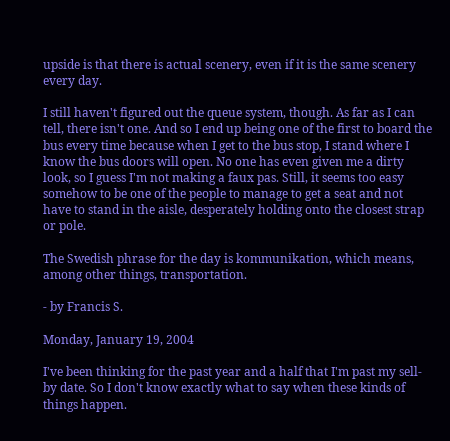upside is that there is actual scenery, even if it is the same scenery every day.

I still haven't figured out the queue system, though. As far as I can tell, there isn't one. And so I end up being one of the first to board the bus every time because when I get to the bus stop, I stand where I know the bus doors will open. No one has even given me a dirty look, so I guess I'm not making a faux pas. Still, it seems too easy somehow to be one of the people to manage to get a seat and not have to stand in the aisle, desperately holding onto the closest strap or pole.

The Swedish phrase for the day is kommunikation, which means, among other things, transportation.

- by Francis S.

Monday, January 19, 2004

I've been thinking for the past year and a half that I'm past my sell-by date. So I don't know exactly what to say when these kinds of things happen.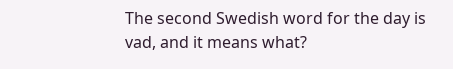The second Swedish word for the day is vad, and it means what?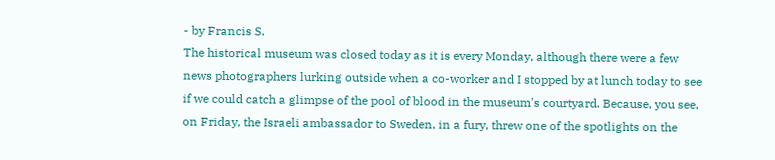- by Francis S.
The historical museum was closed today as it is every Monday, although there were a few news photographers lurking outside when a co-worker and I stopped by at lunch today to see if we could catch a glimpse of the pool of blood in the museum's courtyard. Because, you see, on Friday, the Israeli ambassador to Sweden, in a fury, threw one of the spotlights on the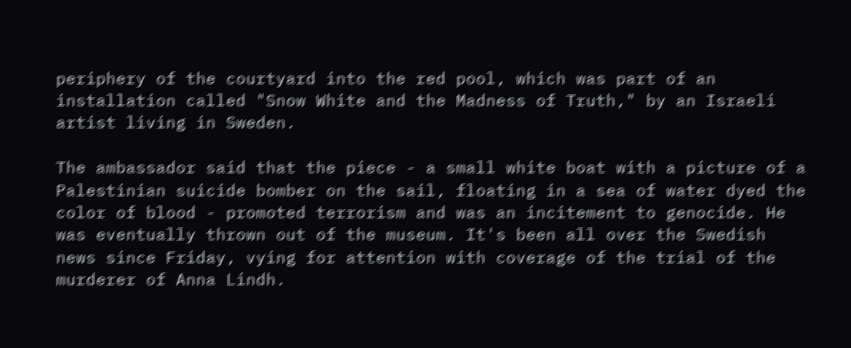periphery of the courtyard into the red pool, which was part of an installation called "Snow White and the Madness of Truth," by an Israeli artist living in Sweden.

The ambassador said that the piece - a small white boat with a picture of a Palestinian suicide bomber on the sail, floating in a sea of water dyed the color of blood - promoted terrorism and was an incitement to genocide. He was eventually thrown out of the museum. It's been all over the Swedish news since Friday, vying for attention with coverage of the trial of the murderer of Anna Lindh.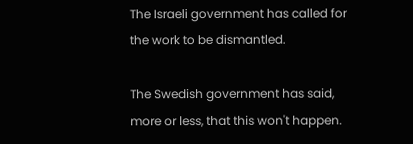The Israeli government has called for the work to be dismantled.

The Swedish government has said, more or less, that this won't happen.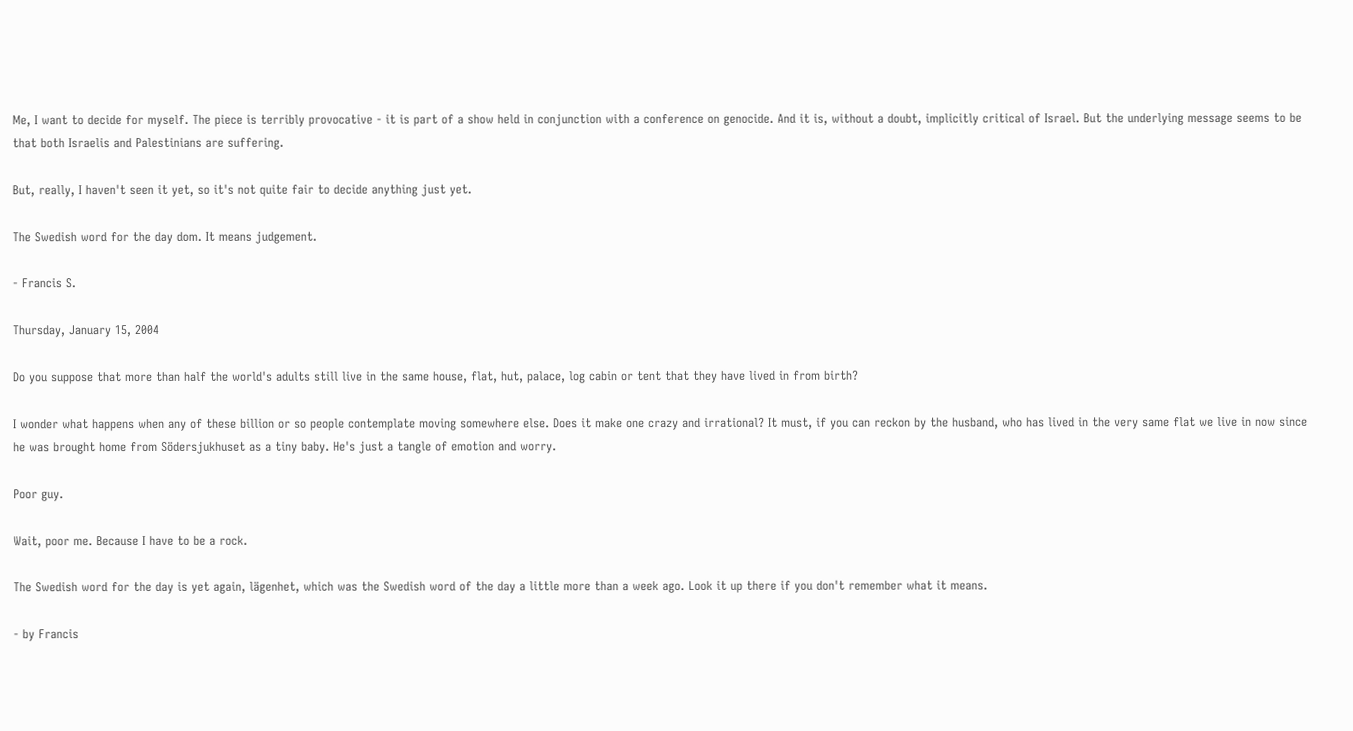Me, I want to decide for myself. The piece is terribly provocative - it is part of a show held in conjunction with a conference on genocide. And it is, without a doubt, implicitly critical of Israel. But the underlying message seems to be that both Israelis and Palestinians are suffering.

But, really, I haven't seen it yet, so it's not quite fair to decide anything just yet.

The Swedish word for the day dom. It means judgement.

- Francis S.

Thursday, January 15, 2004

Do you suppose that more than half the world's adults still live in the same house, flat, hut, palace, log cabin or tent that they have lived in from birth?

I wonder what happens when any of these billion or so people contemplate moving somewhere else. Does it make one crazy and irrational? It must, if you can reckon by the husband, who has lived in the very same flat we live in now since he was brought home from Södersjukhuset as a tiny baby. He's just a tangle of emotion and worry.

Poor guy.

Wait, poor me. Because I have to be a rock.

The Swedish word for the day is yet again, lägenhet, which was the Swedish word of the day a little more than a week ago. Look it up there if you don't remember what it means.

- by Francis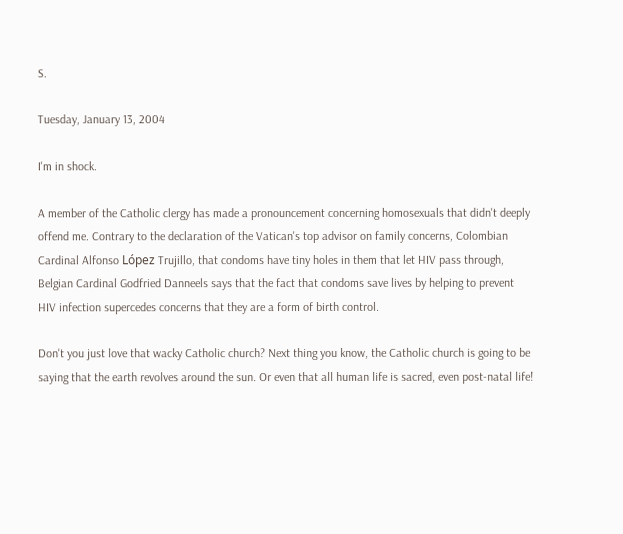S.

Tuesday, January 13, 2004

I'm in shock.

A member of the Catholic clergy has made a pronouncement concerning homosexuals that didn't deeply offend me. Contrary to the declaration of the Vatican's top advisor on family concerns, Colombian Cardinal Alfonso López Trujillo, that condoms have tiny holes in them that let HIV pass through, Belgian Cardinal Godfried Danneels says that the fact that condoms save lives by helping to prevent HIV infection supercedes concerns that they are a form of birth control.

Don't you just love that wacky Catholic church? Next thing you know, the Catholic church is going to be saying that the earth revolves around the sun. Or even that all human life is sacred, even post-natal life!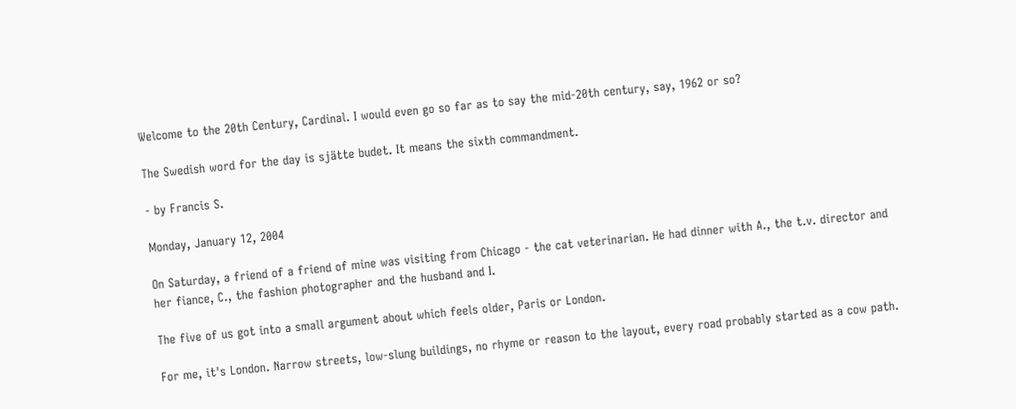Welcome to the 20th Century, Cardinal. I would even go so far as to say the mid-20th century, say, 1962 or so?

The Swedish word for the day is sjätte budet. It means the sixth commandment.

- by Francis S.

Monday, January 12, 2004

On Saturday, a friend of a friend of mine was visiting from Chicago - the cat veterinarian. He had dinner with A., the t.v. director and her fiance, C., the fashion photographer and the husband and I.

The five of us got into a small argument about which feels older, Paris or London.

For me, it's London. Narrow streets, low-slung buildings, no rhyme or reason to the layout, every road probably started as a cow path.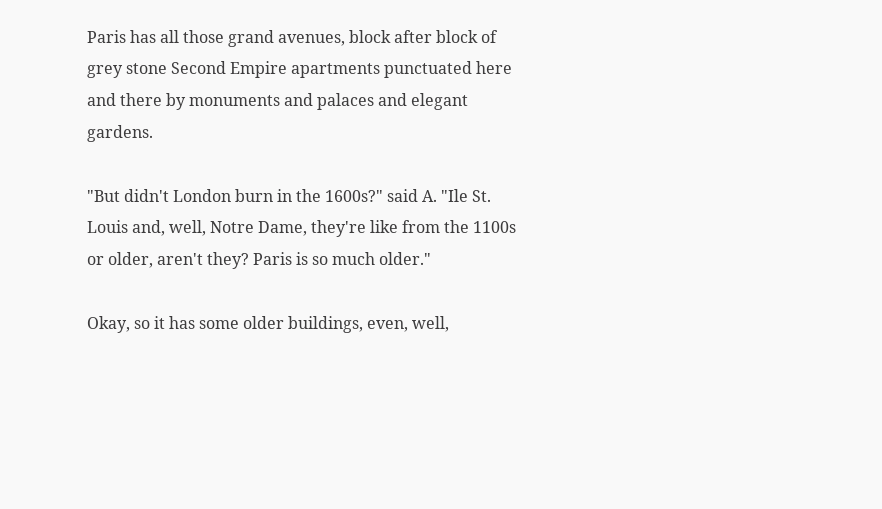Paris has all those grand avenues, block after block of grey stone Second Empire apartments punctuated here and there by monuments and palaces and elegant gardens.

"But didn't London burn in the 1600s?" said A. "Ile St. Louis and, well, Notre Dame, they're like from the 1100s or older, aren't they? Paris is so much older."

Okay, so it has some older buildings, even, well,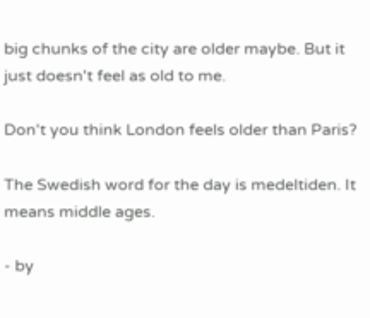big chunks of the city are older maybe. But it just doesn't feel as old to me.

Don't you think London feels older than Paris?

The Swedish word for the day is medeltiden. It means middle ages.

- by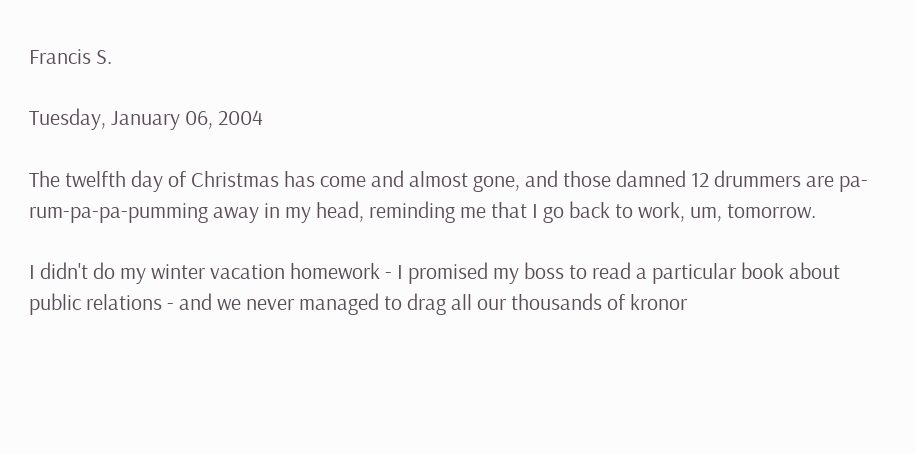Francis S.

Tuesday, January 06, 2004

The twelfth day of Christmas has come and almost gone, and those damned 12 drummers are pa-rum-pa-pa-pumming away in my head, reminding me that I go back to work, um, tomorrow.

I didn't do my winter vacation homework - I promised my boss to read a particular book about public relations - and we never managed to drag all our thousands of kronor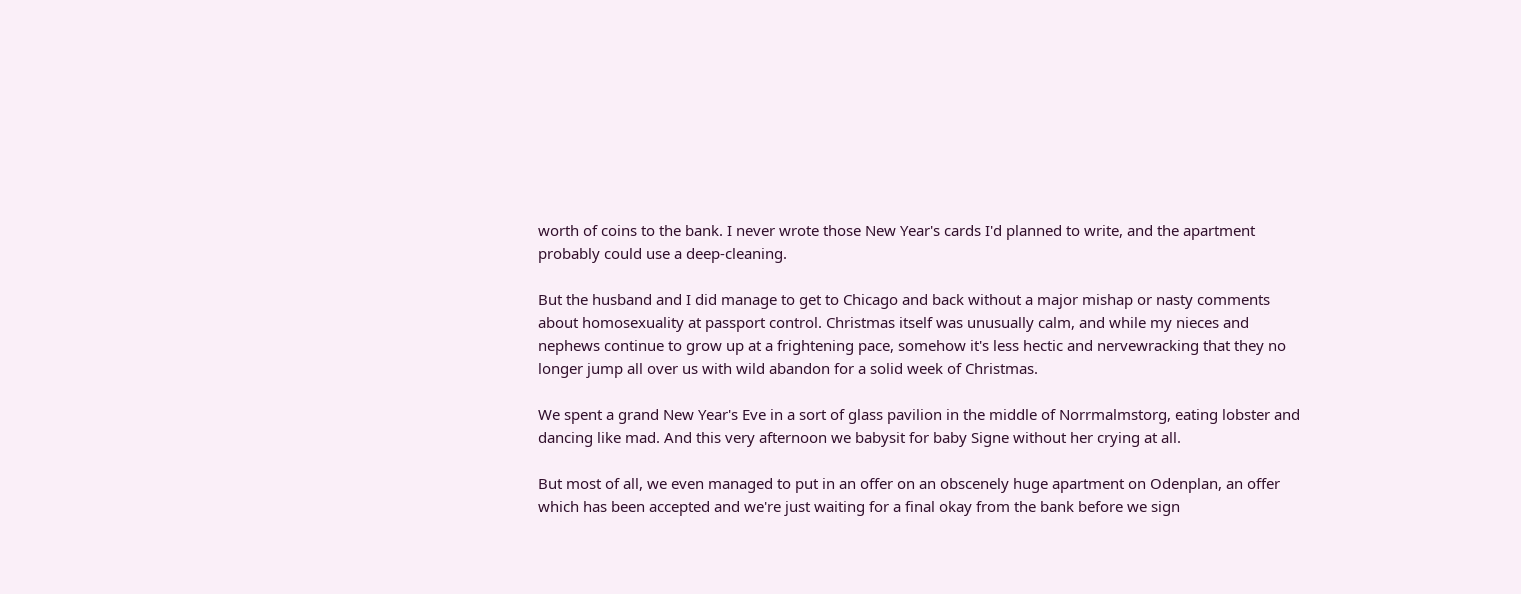worth of coins to the bank. I never wrote those New Year's cards I'd planned to write, and the apartment probably could use a deep-cleaning.

But the husband and I did manage to get to Chicago and back without a major mishap or nasty comments about homosexuality at passport control. Christmas itself was unusually calm, and while my nieces and nephews continue to grow up at a frightening pace, somehow it's less hectic and nervewracking that they no longer jump all over us with wild abandon for a solid week of Christmas.

We spent a grand New Year's Eve in a sort of glass pavilion in the middle of Norrmalmstorg, eating lobster and dancing like mad. And this very afternoon we babysit for baby Signe without her crying at all.

But most of all, we even managed to put in an offer on an obscenely huge apartment on Odenplan, an offer which has been accepted and we're just waiting for a final okay from the bank before we sign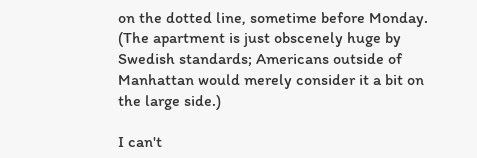on the dotted line, sometime before Monday. (The apartment is just obscenely huge by Swedish standards; Americans outside of Manhattan would merely consider it a bit on the large side.)

I can't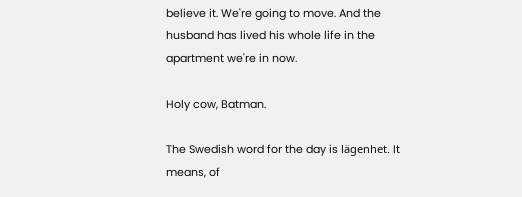believe it. We're going to move. And the husband has lived his whole life in the apartment we're in now.

Holy cow, Batman.

The Swedish word for the day is lägenhet. It means, of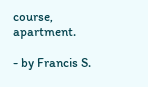course, apartment.

- by Francis S.